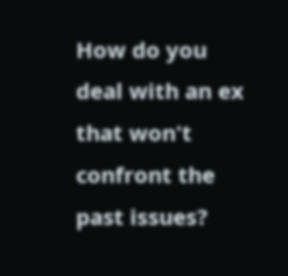How do you deal with an ex that won't confront the past issues?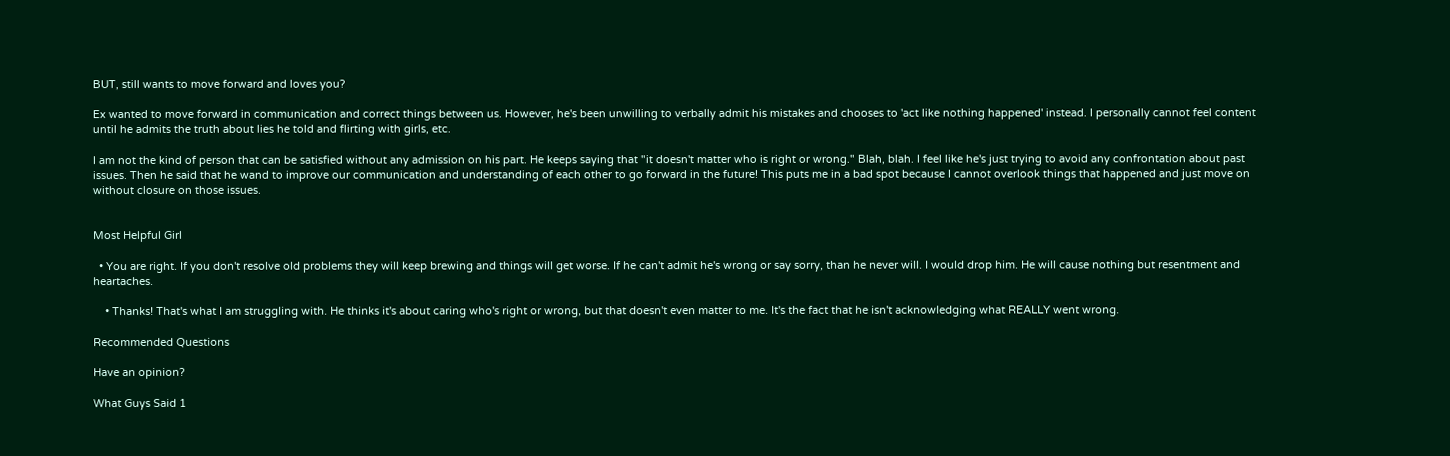BUT, still wants to move forward and loves you?

Ex wanted to move forward in communication and correct things between us. However, he's been unwilling to verbally admit his mistakes and chooses to 'act like nothing happened' instead. I personally cannot feel content until he admits the truth about lies he told and flirting with girls, etc.

I am not the kind of person that can be satisfied without any admission on his part. He keeps saying that "it doesn't matter who is right or wrong." Blah, blah. I feel like he's just trying to avoid any confrontation about past issues. Then he said that he wand to improve our communication and understanding of each other to go forward in the future! This puts me in a bad spot because I cannot overlook things that happened and just move on without closure on those issues.


Most Helpful Girl

  • You are right. If you don't resolve old problems they will keep brewing and things will get worse. If he can't admit he's wrong or say sorry, than he never will. I would drop him. He will cause nothing but resentment and heartaches.

    • Thanks! That's what I am struggling with. He thinks it's about caring who's right or wrong, but that doesn't even matter to me. It's the fact that he isn't acknowledging what REALLY went wrong.

Recommended Questions

Have an opinion?

What Guys Said 1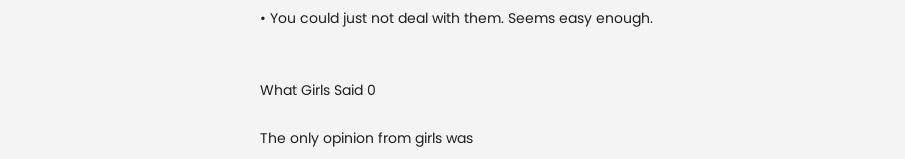• You could just not deal with them. Seems easy enough.


What Girls Said 0

The only opinion from girls was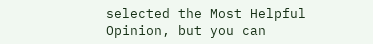selected the Most Helpful Opinion, but you can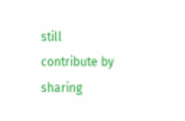still contribute by sharing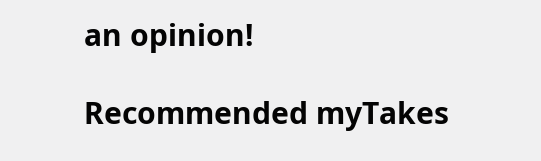an opinion!

Recommended myTakes